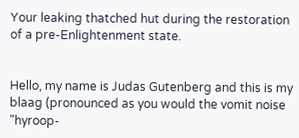Your leaking thatched hut during the restoration of a pre-Enlightenment state.


Hello, my name is Judas Gutenberg and this is my blaag (pronounced as you would the vomit noise "hyroop-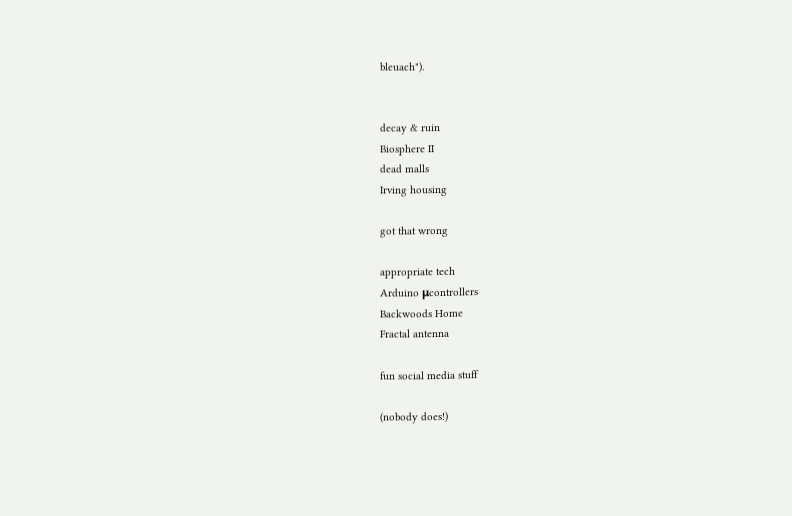bleuach").


decay & ruin
Biosphere II
dead malls
Irving housing

got that wrong

appropriate tech
Arduino μcontrollers
Backwoods Home
Fractal antenna

fun social media stuff

(nobody does!)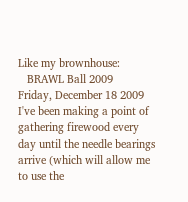Like my brownhouse:
   BRAWL Ball 2009
Friday, December 18 2009
I've been making a point of gathering firewood every day until the needle bearings arrive (which will allow me to use the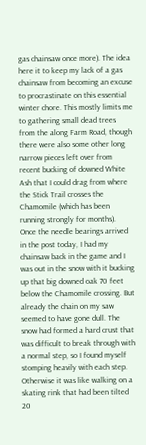gas chainsaw once more). The idea here it to keep my lack of a gas chainsaw from becoming an excuse to procrastinate on this essential winter chore. This mostly limits me to gathering small dead trees from the along Farm Road, though there were also some other long narrow pieces left over from recent bucking of downed White Ash that I could drag from where the Stick Trail crosses the Chamomile (which has been running strongly for months).
Once the needle bearings arrived in the post today, I had my chainsaw back in the game and I was out in the snow with it bucking up that big downed oak 70 feet below the Chamomile crossing. But already the chain on my saw seemed to have gone dull. The snow had formed a hard crust that was difficult to break through with a normal step, so I found myself stomping heavily with each step. Otherwise it was like walking on a skating rink that had been tilted 20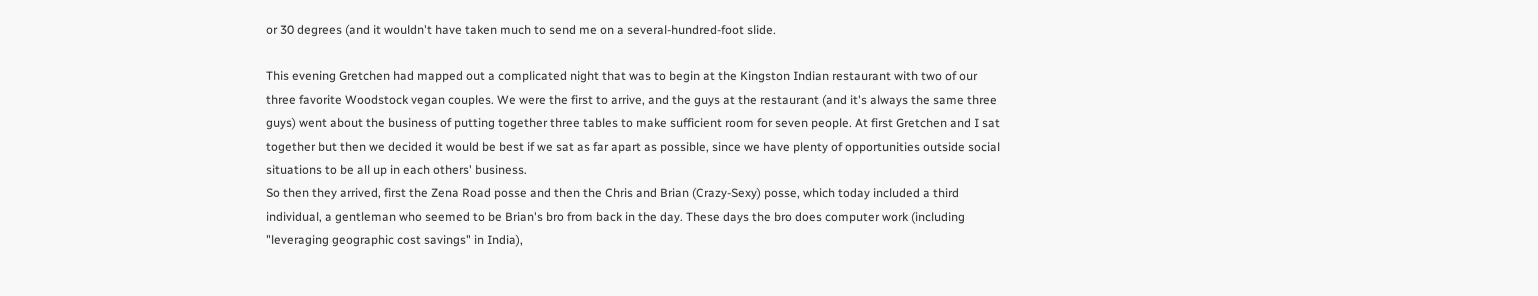or 30 degrees (and it wouldn't have taken much to send me on a several-hundred-foot slide.

This evening Gretchen had mapped out a complicated night that was to begin at the Kingston Indian restaurant with two of our three favorite Woodstock vegan couples. We were the first to arrive, and the guys at the restaurant (and it's always the same three guys) went about the business of putting together three tables to make sufficient room for seven people. At first Gretchen and I sat together but then we decided it would be best if we sat as far apart as possible, since we have plenty of opportunities outside social situations to be all up in each others' business.
So then they arrived, first the Zena Road posse and then the Chris and Brian (Crazy-Sexy) posse, which today included a third individual, a gentleman who seemed to be Brian's bro from back in the day. These days the bro does computer work (including "leveraging geographic cost savings" in India),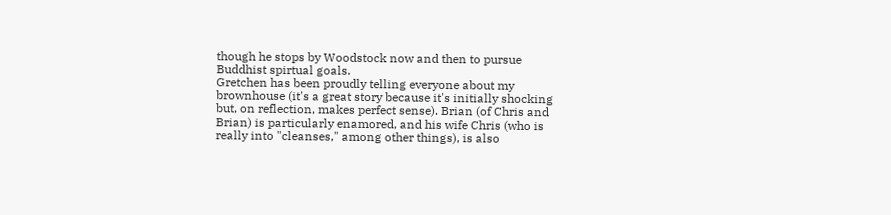though he stops by Woodstock now and then to pursue Buddhist spirtual goals.
Gretchen has been proudly telling everyone about my brownhouse (it's a great story because it's initially shocking but, on reflection, makes perfect sense). Brian (of Chris and Brian) is particularly enamored, and his wife Chris (who is really into "cleanses," among other things), is also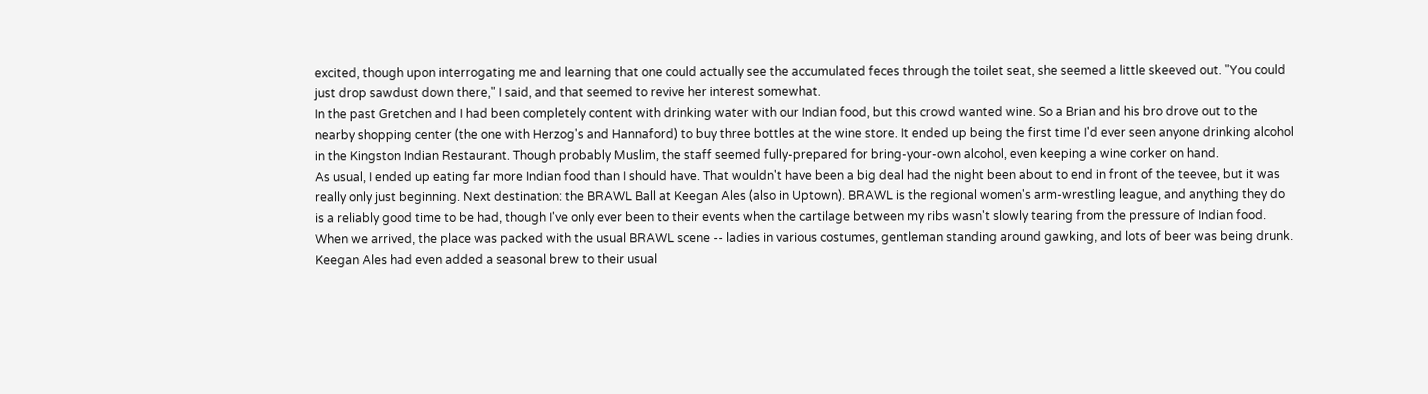excited, though upon interrogating me and learning that one could actually see the accumulated feces through the toilet seat, she seemed a little skeeved out. "You could just drop sawdust down there," I said, and that seemed to revive her interest somewhat.
In the past Gretchen and I had been completely content with drinking water with our Indian food, but this crowd wanted wine. So a Brian and his bro drove out to the nearby shopping center (the one with Herzog's and Hannaford) to buy three bottles at the wine store. It ended up being the first time I'd ever seen anyone drinking alcohol in the Kingston Indian Restaurant. Though probably Muslim, the staff seemed fully-prepared for bring-your-own alcohol, even keeping a wine corker on hand.
As usual, I ended up eating far more Indian food than I should have. That wouldn't have been a big deal had the night been about to end in front of the teevee, but it was really only just beginning. Next destination: the BRAWL Ball at Keegan Ales (also in Uptown). BRAWL is the regional women's arm-wrestling league, and anything they do is a reliably good time to be had, though I've only ever been to their events when the cartilage between my ribs wasn't slowly tearing from the pressure of Indian food.
When we arrived, the place was packed with the usual BRAWL scene -- ladies in various costumes, gentleman standing around gawking, and lots of beer was being drunk. Keegan Ales had even added a seasonal brew to their usual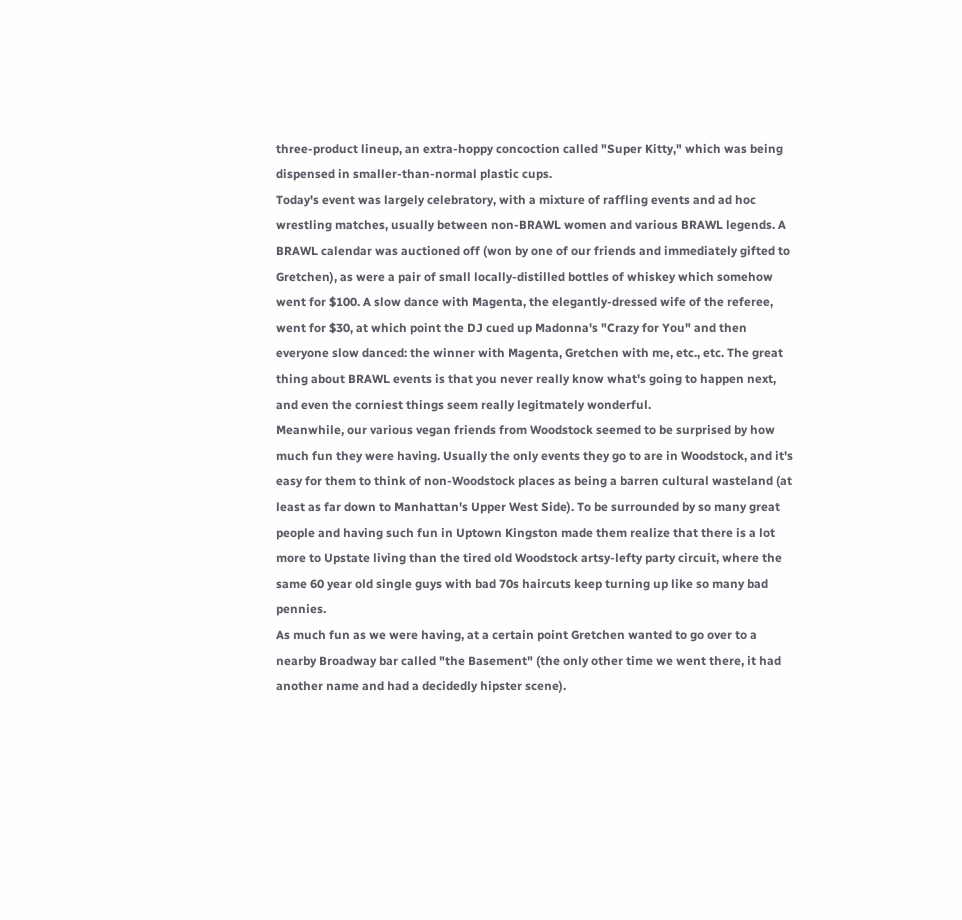three-product lineup, an extra-hoppy concoction called "Super Kitty," which was being dispensed in smaller-than-normal plastic cups.
Today's event was largely celebratory, with a mixture of raffling events and ad hoc wrestling matches, usually between non-BRAWL women and various BRAWL legends. A BRAWL calendar was auctioned off (won by one of our friends and immediately gifted to Gretchen), as were a pair of small locally-distilled bottles of whiskey which somehow went for $100. A slow dance with Magenta, the elegantly-dressed wife of the referee, went for $30, at which point the DJ cued up Madonna's "Crazy for You" and then everyone slow danced: the winner with Magenta, Gretchen with me, etc., etc. The great thing about BRAWL events is that you never really know what's going to happen next, and even the corniest things seem really legitmately wonderful.
Meanwhile, our various vegan friends from Woodstock seemed to be surprised by how much fun they were having. Usually the only events they go to are in Woodstock, and it's easy for them to think of non-Woodstock places as being a barren cultural wasteland (at least as far down to Manhattan's Upper West Side). To be surrounded by so many great people and having such fun in Uptown Kingston made them realize that there is a lot more to Upstate living than the tired old Woodstock artsy-lefty party circuit, where the same 60 year old single guys with bad 70s haircuts keep turning up like so many bad pennies.
As much fun as we were having, at a certain point Gretchen wanted to go over to a nearby Broadway bar called "the Basement" (the only other time we went there, it had another name and had a decidedly hipster scene).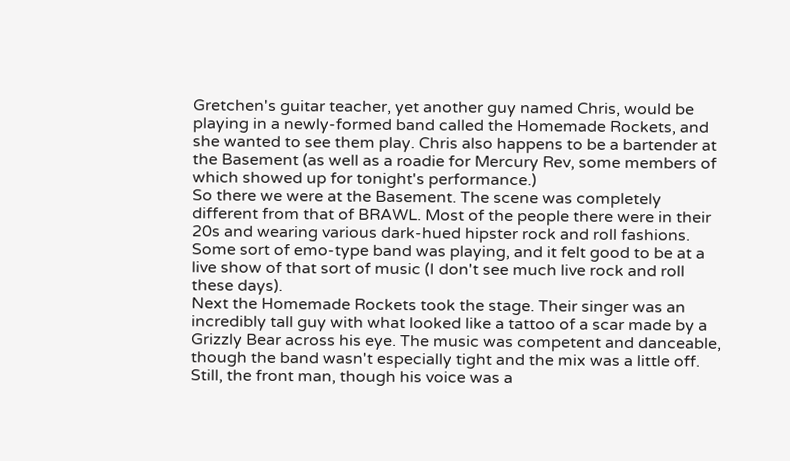Gretchen's guitar teacher, yet another guy named Chris, would be playing in a newly-formed band called the Homemade Rockets, and she wanted to see them play. Chris also happens to be a bartender at the Basement (as well as a roadie for Mercury Rev, some members of which showed up for tonight's performance.)
So there we were at the Basement. The scene was completely different from that of BRAWL. Most of the people there were in their 20s and wearing various dark-hued hipster rock and roll fashions. Some sort of emo-type band was playing, and it felt good to be at a live show of that sort of music (I don't see much live rock and roll these days).
Next the Homemade Rockets took the stage. Their singer was an incredibly tall guy with what looked like a tattoo of a scar made by a Grizzly Bear across his eye. The music was competent and danceable, though the band wasn't especially tight and the mix was a little off. Still, the front man, though his voice was a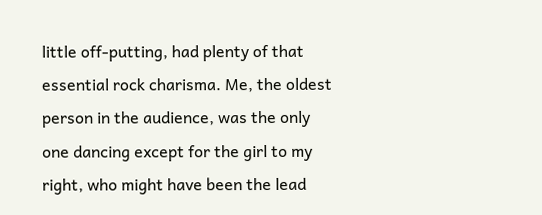little off-putting, had plenty of that essential rock charisma. Me, the oldest person in the audience, was the only one dancing except for the girl to my right, who might have been the lead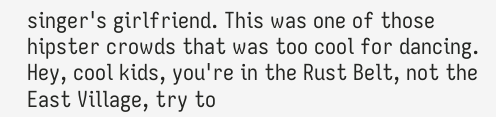singer's girlfriend. This was one of those hipster crowds that was too cool for dancing. Hey, cool kids, you're in the Rust Belt, not the East Village, try to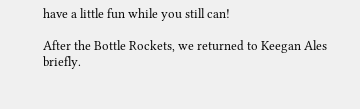have a little fun while you still can!

After the Bottle Rockets, we returned to Keegan Ales briefly.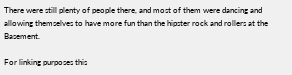There were still plenty of people there, and most of them were dancing and allowing themselves to have more fun than the hipster rock and rollers at the Basement.

For linking purposes this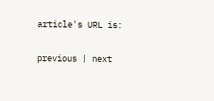article's URL is:

previous | next